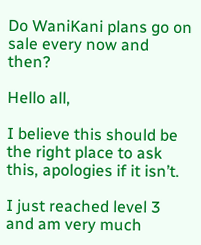Do WaniKani plans go on sale every now and then?

Hello all,

I believe this should be the right place to ask this, apologies if it isn’t.

I just reached level 3 and am very much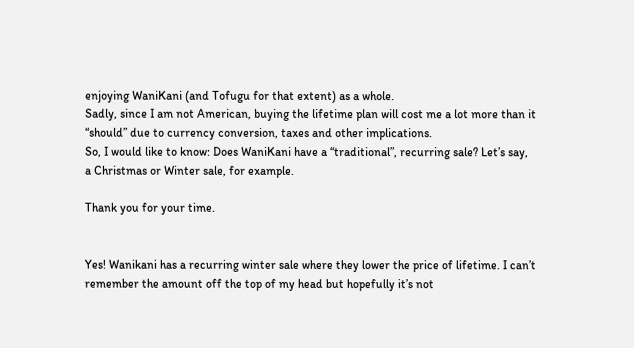enjoying WaniKani (and Tofugu for that extent) as a whole.
Sadly, since I am not American, buying the lifetime plan will cost me a lot more than it “should” due to currency conversion, taxes and other implications.
So, I would like to know: Does WaniKani have a “traditional”, recurring sale? Let’s say, a Christmas or Winter sale, for example.

Thank you for your time.


Yes! Wanikani has a recurring winter sale where they lower the price of lifetime. I can’t remember the amount off the top of my head but hopefully it’s not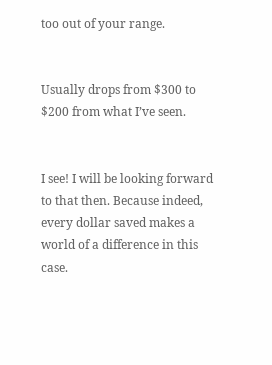too out of your range.


Usually drops from $300 to $200 from what I’ve seen.


I see! I will be looking forward to that then. Because indeed, every dollar saved makes a world of a difference in this case.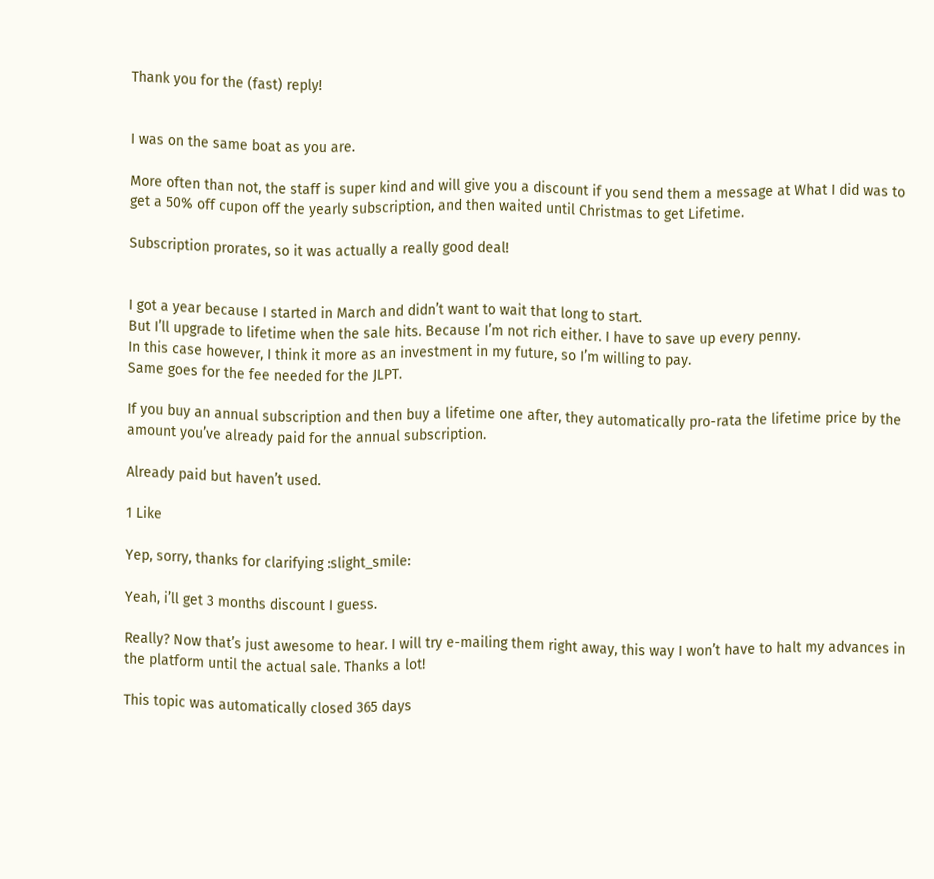Thank you for the (fast) reply!


I was on the same boat as you are.

More often than not, the staff is super kind and will give you a discount if you send them a message at What I did was to get a 50% off cupon off the yearly subscription, and then waited until Christmas to get Lifetime.

Subscription prorates, so it was actually a really good deal!


I got a year because I started in March and didn’t want to wait that long to start.
But I’ll upgrade to lifetime when the sale hits. Because I’m not rich either. I have to save up every penny.
In this case however, I think it more as an investment in my future, so I’m willing to pay.
Same goes for the fee needed for the JLPT.

If you buy an annual subscription and then buy a lifetime one after, they automatically pro-rata the lifetime price by the amount you’ve already paid for the annual subscription.

Already paid but haven’t used.

1 Like

Yep, sorry, thanks for clarifying :slight_smile:

Yeah, i’ll get 3 months discount I guess.

Really? Now that’s just awesome to hear. I will try e-mailing them right away, this way I won’t have to halt my advances in the platform until the actual sale. Thanks a lot!

This topic was automatically closed 365 days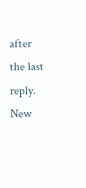after the last reply. New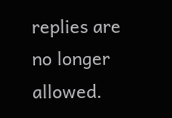replies are no longer allowed.